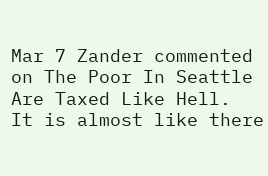Mar 7 Zander commented on The Poor In Seattle Are Taxed Like Hell.
It is almost like there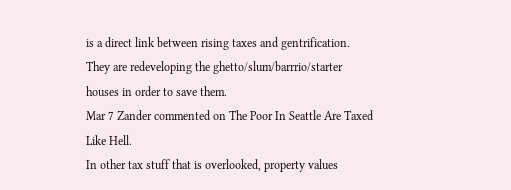is a direct link between rising taxes and gentrification. They are redeveloping the ghetto/slum/barrrio/starter houses in order to save them.
Mar 7 Zander commented on The Poor In Seattle Are Taxed Like Hell.
In other tax stuff that is overlooked, property values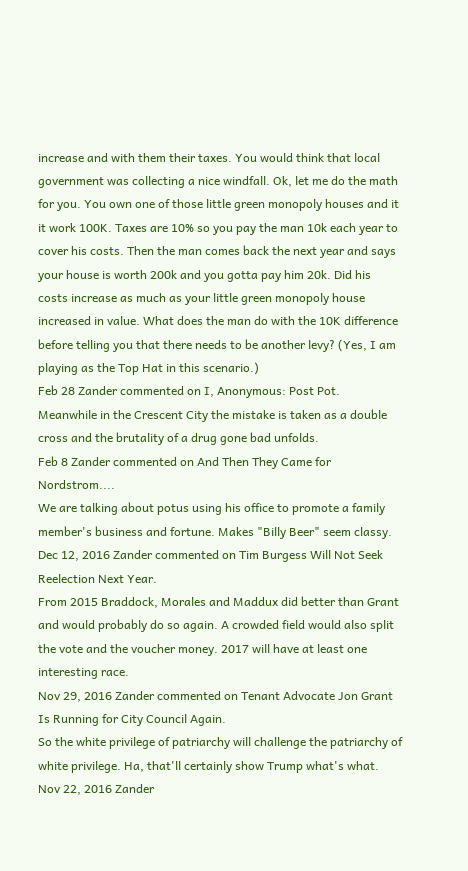increase and with them their taxes. You would think that local government was collecting a nice windfall. Ok, let me do the math for you. You own one of those little green monopoly houses and it it work 100K. Taxes are 10% so you pay the man 10k each year to cover his costs. Then the man comes back the next year and says your house is worth 200k and you gotta pay him 20k. Did his costs increase as much as your little green monopoly house increased in value. What does the man do with the 10K difference before telling you that there needs to be another levy? (Yes, I am playing as the Top Hat in this scenario.)
Feb 28 Zander commented on I, Anonymous: Post Pot.
Meanwhile in the Crescent City the mistake is taken as a double cross and the brutality of a drug gone bad unfolds.
Feb 8 Zander commented on And Then They Came for Nordstrom....
We are talking about potus using his office to promote a family member's business and fortune. Makes "Billy Beer" seem classy.
Dec 12, 2016 Zander commented on Tim Burgess Will Not Seek Reelection Next Year.
From 2015 Braddock, Morales and Maddux did better than Grant and would probably do so again. A crowded field would also split the vote and the voucher money. 2017 will have at least one interesting race.
Nov 29, 2016 Zander commented on Tenant Advocate Jon Grant Is Running for City Council Again.
So the white privilege of patriarchy will challenge the patriarchy of white privilege. Ha, that'll certainly show Trump what's what.
Nov 22, 2016 Zander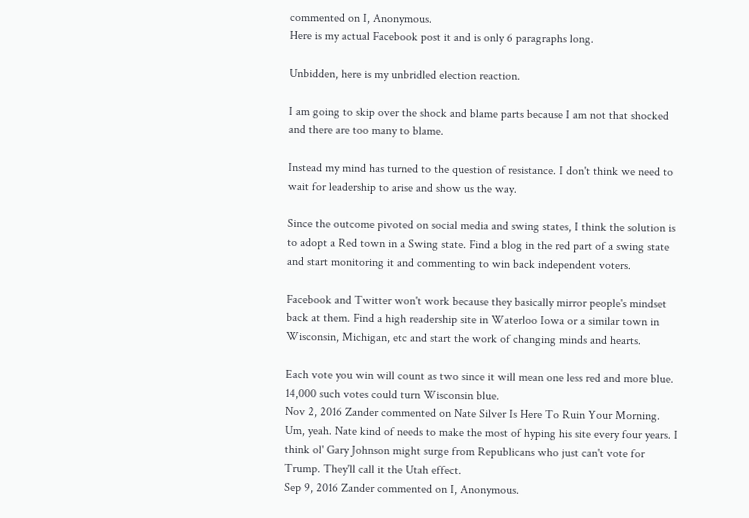commented on I, Anonymous.
Here is my actual Facebook post it and is only 6 paragraphs long.

Unbidden, here is my unbridled election reaction.

I am going to skip over the shock and blame parts because I am not that shocked and there are too many to blame.

Instead my mind has turned to the question of resistance. I don't think we need to wait for leadership to arise and show us the way.

Since the outcome pivoted on social media and swing states, I think the solution is to adopt a Red town in a Swing state. Find a blog in the red part of a swing state and start monitoring it and commenting to win back independent voters.

Facebook and Twitter won't work because they basically mirror people's mindset back at them. Find a high readership site in Waterloo Iowa or a similar town in Wisconsin, Michigan, etc and start the work of changing minds and hearts.

Each vote you win will count as two since it will mean one less red and more blue. 14,000 such votes could turn Wisconsin blue.
Nov 2, 2016 Zander commented on Nate Silver Is Here To Ruin Your Morning.
Um, yeah. Nate kind of needs to make the most of hyping his site every four years. I think ol' Gary Johnson might surge from Republicans who just can't vote for Trump. They'll call it the Utah effect.
Sep 9, 2016 Zander commented on I, Anonymous.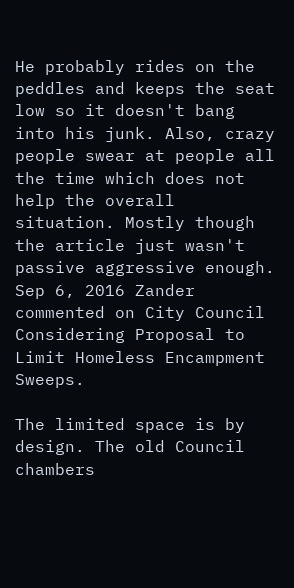He probably rides on the peddles and keeps the seat low so it doesn't bang into his junk. Also, crazy people swear at people all the time which does not help the overall situation. Mostly though the article just wasn't passive aggressive enough.
Sep 6, 2016 Zander commented on City Council Considering Proposal to Limit Homeless Encampment Sweeps.

The limited space is by design. The old Council chambers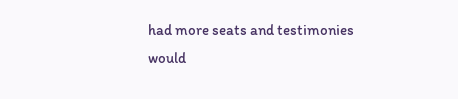had more seats and testimonies would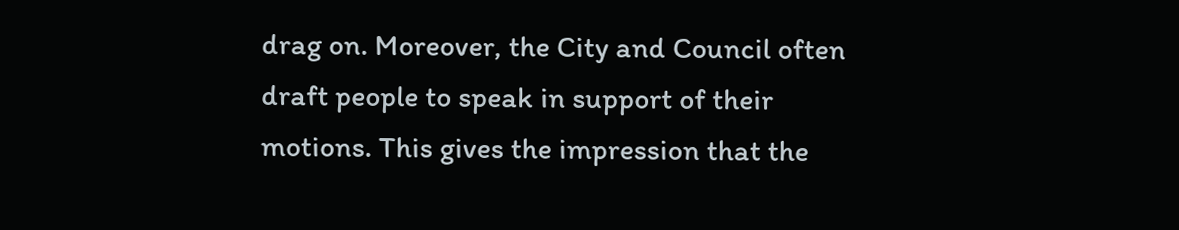drag on. Moreover, the City and Council often draft people to speak in support of their motions. This gives the impression that the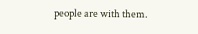people are with them.